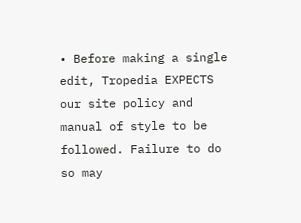• Before making a single edit, Tropedia EXPECTS our site policy and manual of style to be followed. Failure to do so may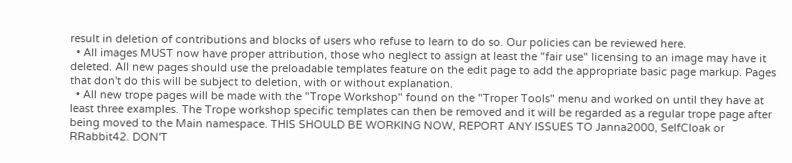result in deletion of contributions and blocks of users who refuse to learn to do so. Our policies can be reviewed here.
  • All images MUST now have proper attribution, those who neglect to assign at least the "fair use" licensing to an image may have it deleted. All new pages should use the preloadable templates feature on the edit page to add the appropriate basic page markup. Pages that don't do this will be subject to deletion, with or without explanation.
  • All new trope pages will be made with the "Trope Workshop" found on the "Troper Tools" menu and worked on until they have at least three examples. The Trope workshop specific templates can then be removed and it will be regarded as a regular trope page after being moved to the Main namespace. THIS SHOULD BE WORKING NOW, REPORT ANY ISSUES TO Janna2000, SelfCloak or RRabbit42. DON'T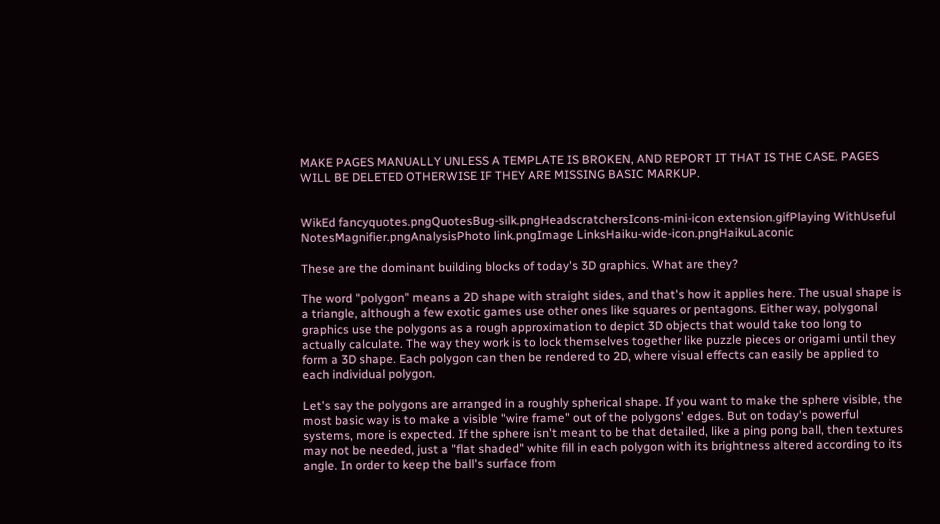MAKE PAGES MANUALLY UNLESS A TEMPLATE IS BROKEN, AND REPORT IT THAT IS THE CASE. PAGES WILL BE DELETED OTHERWISE IF THEY ARE MISSING BASIC MARKUP.


WikEd fancyquotes.pngQuotesBug-silk.pngHeadscratchersIcons-mini-icon extension.gifPlaying WithUseful NotesMagnifier.pngAnalysisPhoto link.pngImage LinksHaiku-wide-icon.pngHaikuLaconic

These are the dominant building blocks of today's 3D graphics. What are they?

The word "polygon" means a 2D shape with straight sides, and that's how it applies here. The usual shape is a triangle, although a few exotic games use other ones like squares or pentagons. Either way, polygonal graphics use the polygons as a rough approximation to depict 3D objects that would take too long to actually calculate. The way they work is to lock themselves together like puzzle pieces or origami until they form a 3D shape. Each polygon can then be rendered to 2D, where visual effects can easily be applied to each individual polygon.

Let's say the polygons are arranged in a roughly spherical shape. If you want to make the sphere visible, the most basic way is to make a visible "wire frame" out of the polygons' edges. But on today's powerful systems, more is expected. If the sphere isn't meant to be that detailed, like a ping pong ball, then textures may not be needed, just a "flat shaded" white fill in each polygon with its brightness altered according to its angle. In order to keep the ball's surface from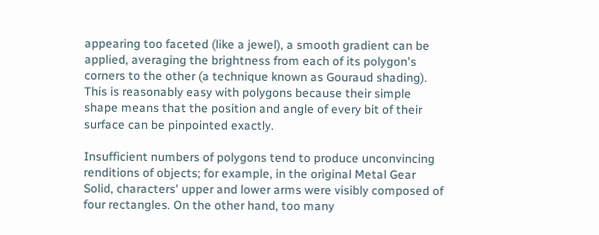appearing too faceted (like a jewel), a smooth gradient can be applied, averaging the brightness from each of its polygon's corners to the other (a technique known as Gouraud shading). This is reasonably easy with polygons because their simple shape means that the position and angle of every bit of their surface can be pinpointed exactly.

Insufficient numbers of polygons tend to produce unconvincing renditions of objects; for example, in the original Metal Gear Solid, characters' upper and lower arms were visibly composed of four rectangles. On the other hand, too many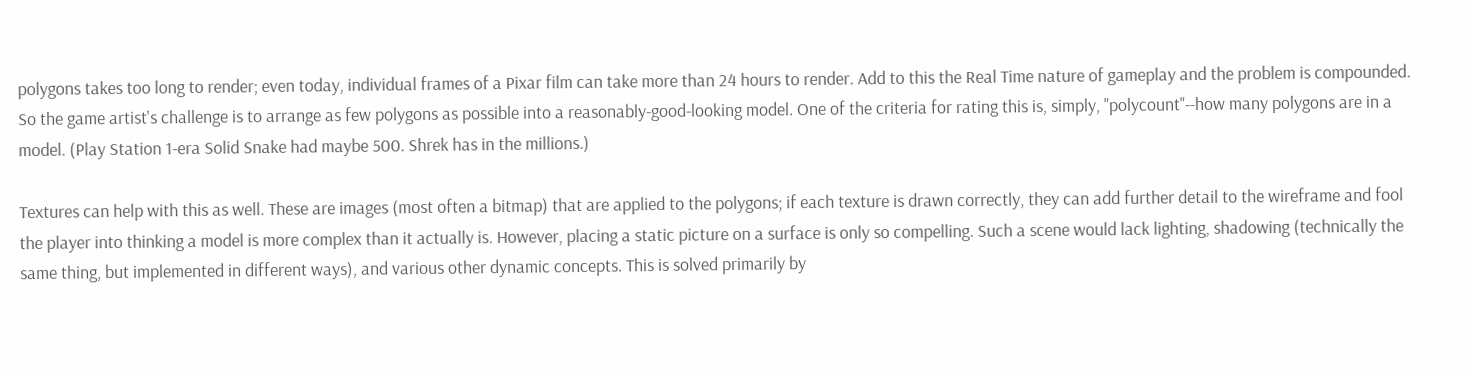polygons takes too long to render; even today, individual frames of a Pixar film can take more than 24 hours to render. Add to this the Real Time nature of gameplay and the problem is compounded. So the game artist's challenge is to arrange as few polygons as possible into a reasonably-good-looking model. One of the criteria for rating this is, simply, "polycount"--how many polygons are in a model. (Play Station 1-era Solid Snake had maybe 500. Shrek has in the millions.)

Textures can help with this as well. These are images (most often a bitmap) that are applied to the polygons; if each texture is drawn correctly, they can add further detail to the wireframe and fool the player into thinking a model is more complex than it actually is. However, placing a static picture on a surface is only so compelling. Such a scene would lack lighting, shadowing (technically the same thing, but implemented in different ways), and various other dynamic concepts. This is solved primarily by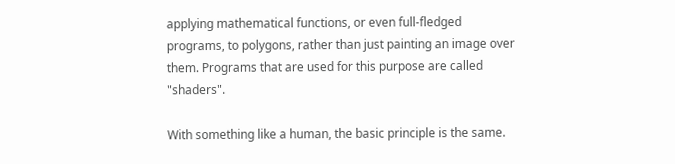applying mathematical functions, or even full-fledged programs, to polygons, rather than just painting an image over them. Programs that are used for this purpose are called "shaders".

With something like a human, the basic principle is the same.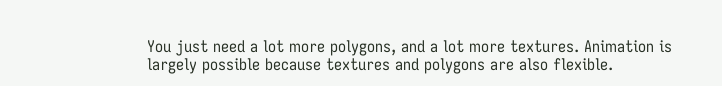You just need a lot more polygons, and a lot more textures. Animation is largely possible because textures and polygons are also flexible.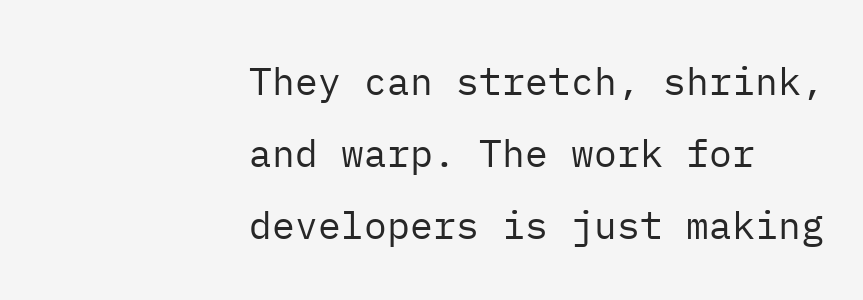They can stretch, shrink, and warp. The work for developers is just making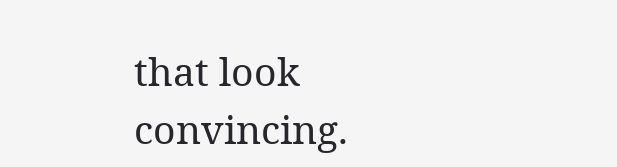that look convincing.